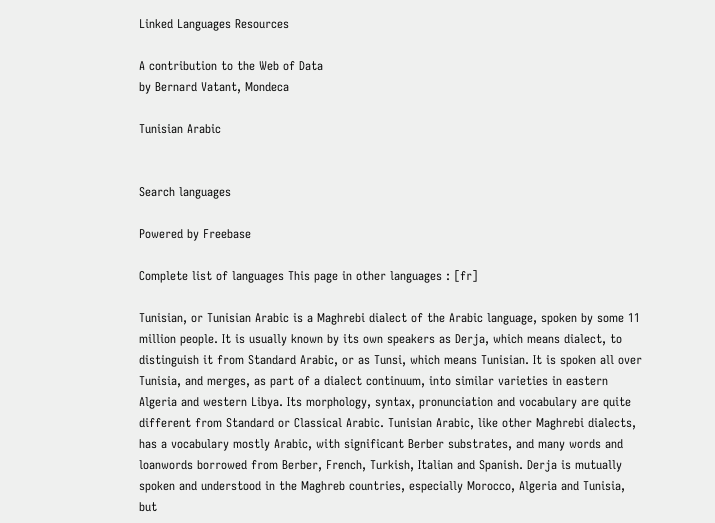Linked Languages Resources

A contribution to the Web of Data
by Bernard Vatant, Mondeca

Tunisian Arabic


Search languages

Powered by Freebase

Complete list of languages This page in other languages : [fr]

Tunisian, or Tunisian Arabic is a Maghrebi dialect of the Arabic language, spoken by some 11 million people. It is usually known by its own speakers as Derja, which means dialect, to distinguish it from Standard Arabic, or as Tunsi, which means Tunisian. It is spoken all over Tunisia, and merges, as part of a dialect continuum, into similar varieties in eastern Algeria and western Libya. Its morphology, syntax, pronunciation and vocabulary are quite different from Standard or Classical Arabic. Tunisian Arabic, like other Maghrebi dialects, has a vocabulary mostly Arabic, with significant Berber substrates, and many words and loanwords borrowed from Berber, French, Turkish, Italian and Spanish. Derja is mutually spoken and understood in the Maghreb countries, especially Morocco, Algeria and Tunisia, but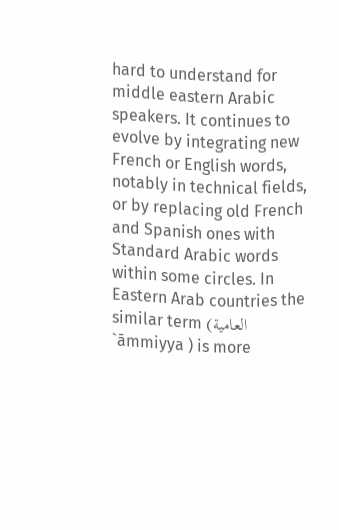hard to understand for middle eastern Arabic speakers. It continues to evolve by integrating new French or English words, notably in technical fields, or by replacing old French and Spanish ones with Standard Arabic words within some circles. In Eastern Arab countries the similar term (العامية `āmmiyya ) is more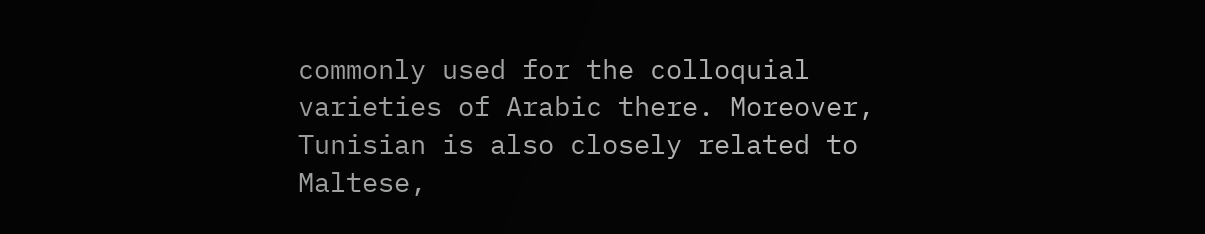commonly used for the colloquial varieties of Arabic there. Moreover, Tunisian is also closely related to Maltese,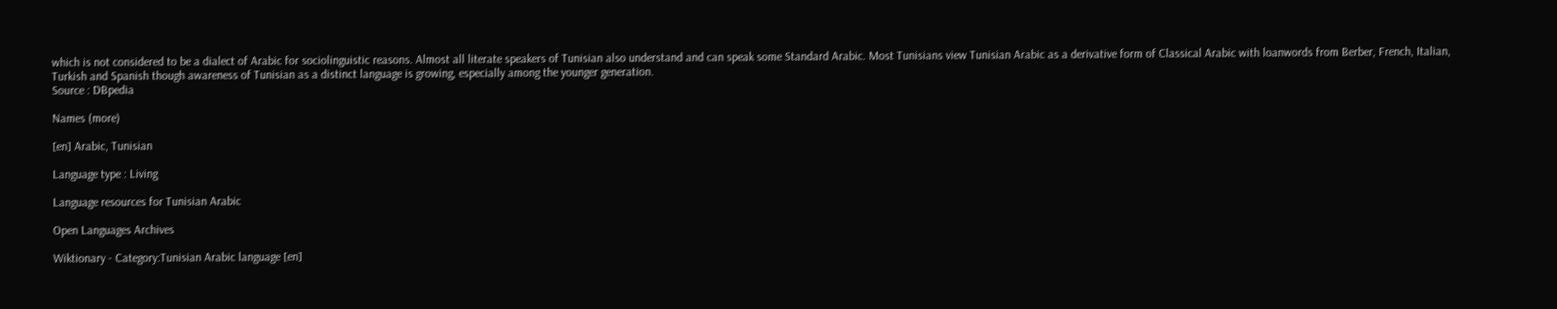which is not considered to be a dialect of Arabic for sociolinguistic reasons. Almost all literate speakers of Tunisian also understand and can speak some Standard Arabic. Most Tunisians view Tunisian Arabic as a derivative form of Classical Arabic with loanwords from Berber, French, Italian, Turkish and Spanish though awareness of Tunisian as a distinct language is growing, especially among the younger generation.
Source : DBpedia

Names (more)

[en] Arabic, Tunisian

Language type : Living

Language resources for Tunisian Arabic

Open Languages Archives

Wiktionary - Category:Tunisian Arabic language [en]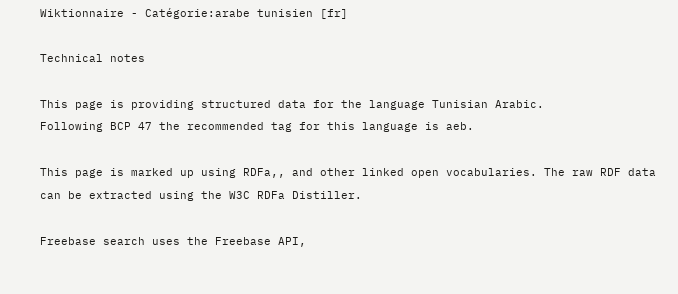Wiktionnaire - Catégorie:arabe tunisien [fr]

Technical notes

This page is providing structured data for the language Tunisian Arabic.
Following BCP 47 the recommended tag for this language is aeb.

This page is marked up using RDFa,, and other linked open vocabularies. The raw RDF data can be extracted using the W3C RDFa Distiller.

Freebase search uses the Freebase API,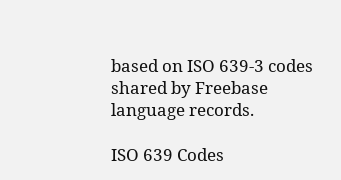based on ISO 639-3 codes shared by Freebase language records.

ISO 639 Codes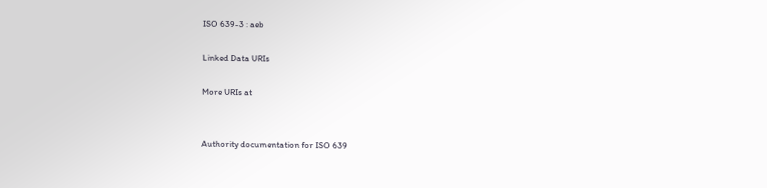ISO 639-3 : aeb

Linked Data URIs

More URIs at


Authority documentation for ISO 639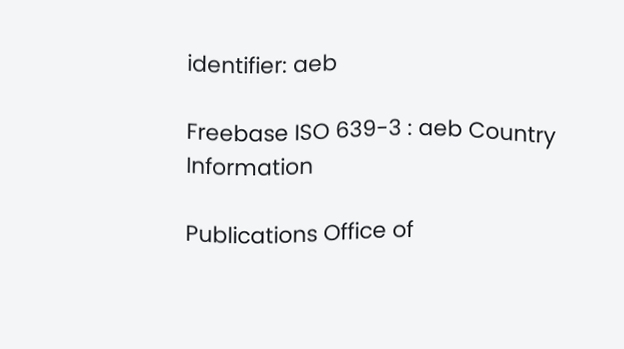identifier: aeb

Freebase ISO 639-3 : aeb Country Information

Publications Office of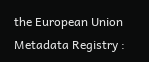the European Union
Metadata Registry :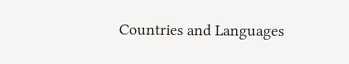Countries and Languages